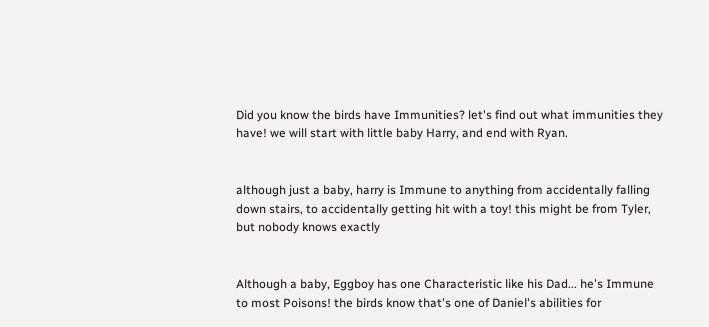Did you know the birds have Immunities? let's find out what immunities they have! we will start with little baby Harry, and end with Ryan.


although just a baby, harry is Immune to anything from accidentally falling down stairs, to accidentally getting hit with a toy! this might be from Tyler, but nobody knows exactly


Although a baby, Eggboy has one Characteristic like his Dad... he's Immune to most Poisons! the birds know that's one of Daniel's abilities for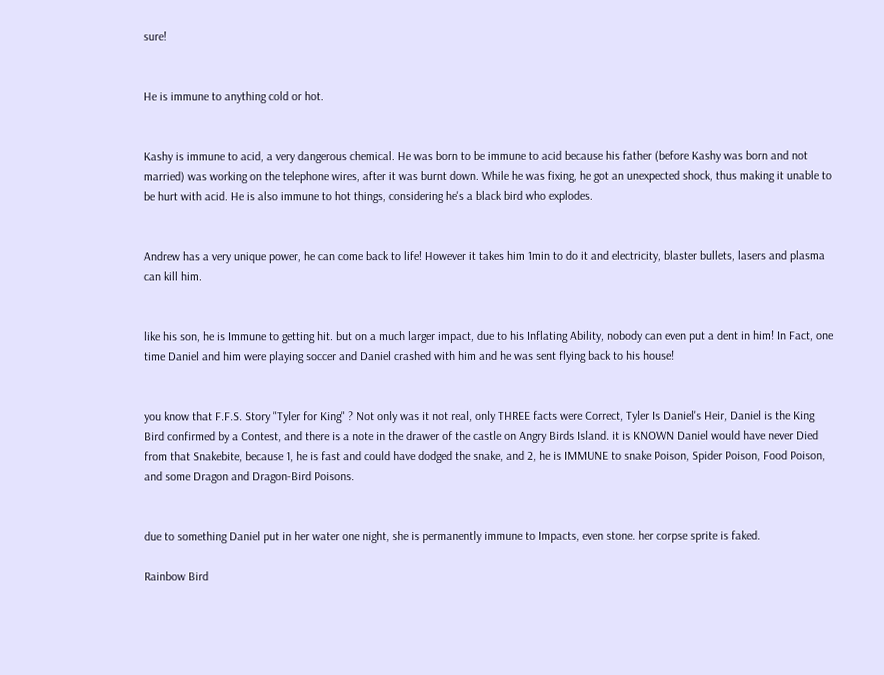sure!


He is immune to anything cold or hot.


Kashy is immune to acid, a very dangerous chemical. He was born to be immune to acid because his father (before Kashy was born and not married) was working on the telephone wires, after it was burnt down. While he was fixing, he got an unexpected shock, thus making it unable to be hurt with acid. He is also immune to hot things, considering he's a black bird who explodes.


Andrew has a very unique power, he can come back to life! However it takes him 1min to do it and electricity, blaster bullets, lasers and plasma can kill him.


like his son, he is Immune to getting hit. but on a much larger impact, due to his Inflating Ability, nobody can even put a dent in him! In Fact, one time Daniel and him were playing soccer and Daniel crashed with him and he was sent flying back to his house!


you know that F.F.S. Story "Tyler for King" ? Not only was it not real, only THREE facts were Correct, Tyler Is Daniel's Heir, Daniel is the King Bird confirmed by a Contest, and there is a note in the drawer of the castle on Angry Birds Island. it is KNOWN Daniel would have never Died from that Snakebite, because 1, he is fast and could have dodged the snake, and 2, he is IMMUNE to snake Poison, Spider Poison, Food Poison, and some Dragon and Dragon-Bird Poisons.


due to something Daniel put in her water one night, she is permanently immune to Impacts, even stone. her corpse sprite is faked.

Rainbow Bird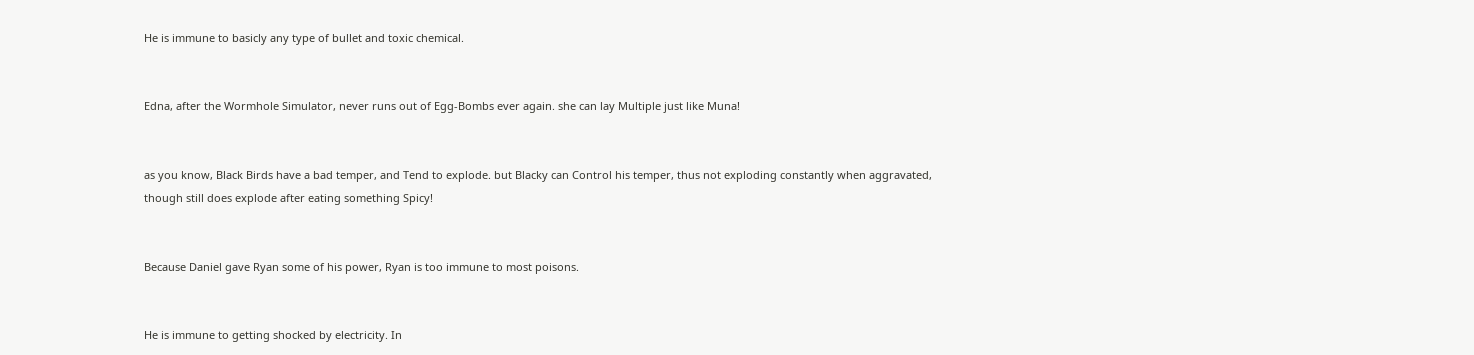He is immune to basicly any type of bullet and toxic chemical.


Edna, after the Wormhole Simulator, never runs out of Egg-Bombs ever again. she can lay Multiple just like Muna!


as you know, Black Birds have a bad temper, and Tend to explode. but Blacky can Control his temper, thus not exploding constantly when aggravated, though still does explode after eating something Spicy!


Because Daniel gave Ryan some of his power, Ryan is too immune to most poisons.


He is immune to getting shocked by electricity. In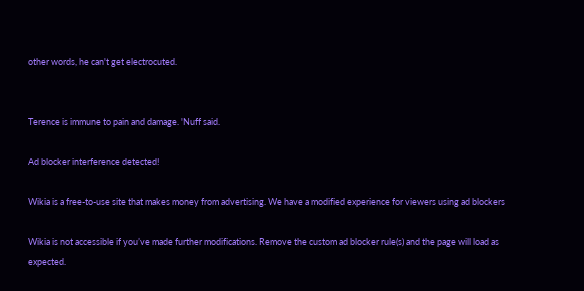other words, he can't get electrocuted.


Terence is immune to pain and damage. 'Nuff said.

Ad blocker interference detected!

Wikia is a free-to-use site that makes money from advertising. We have a modified experience for viewers using ad blockers

Wikia is not accessible if you’ve made further modifications. Remove the custom ad blocker rule(s) and the page will load as expected.